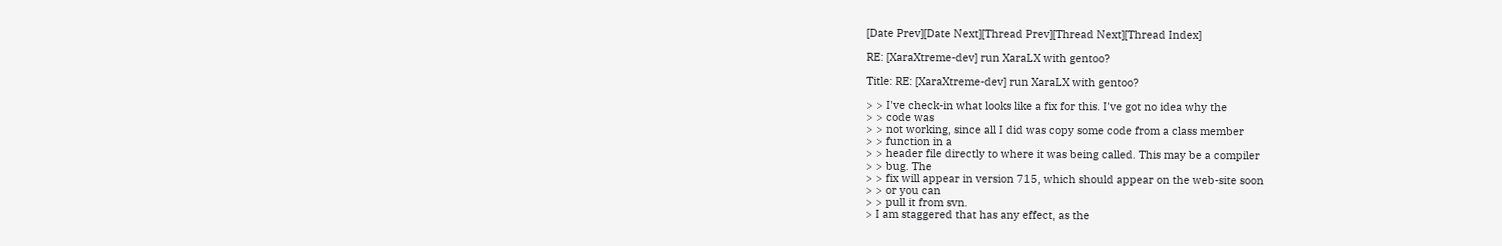[Date Prev][Date Next][Thread Prev][Thread Next][Thread Index]

RE: [XaraXtreme-dev] run XaraLX with gentoo?

Title: RE: [XaraXtreme-dev] run XaraLX with gentoo?

> > I've check-in what looks like a fix for this. I've got no idea why the
> > code was
> > not working, since all I did was copy some code from a class member
> > function in a
> > header file directly to where it was being called. This may be a compiler
> > bug. The
> > fix will appear in version 715, which should appear on the web-site soon
> > or you can
> > pull it from svn.
> I am staggered that has any effect, as the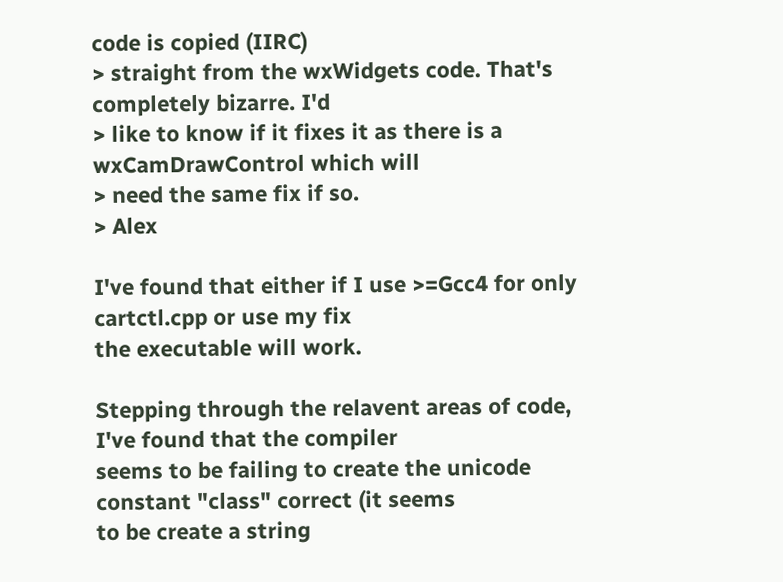code is copied (IIRC)
> straight from the wxWidgets code. That's completely bizarre. I'd
> like to know if it fixes it as there is a wxCamDrawControl which will
> need the same fix if so.
> Alex

I've found that either if I use >=Gcc4 for only cartctl.cpp or use my fix
the executable will work.

Stepping through the relavent areas of code, I've found that the compiler
seems to be failing to create the unicode constant "class" correct (it seems
to be create a string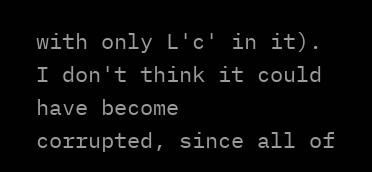with only L'c' in it). I don't think it could have become
corrupted, since all of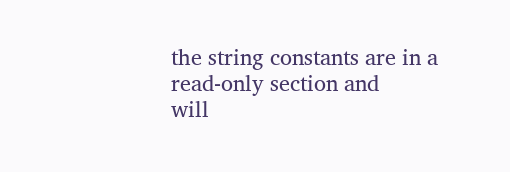the string constants are in a read-only section and
will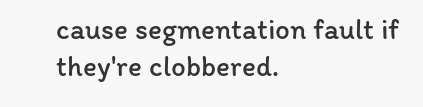cause segmentation fault if they're clobbered.